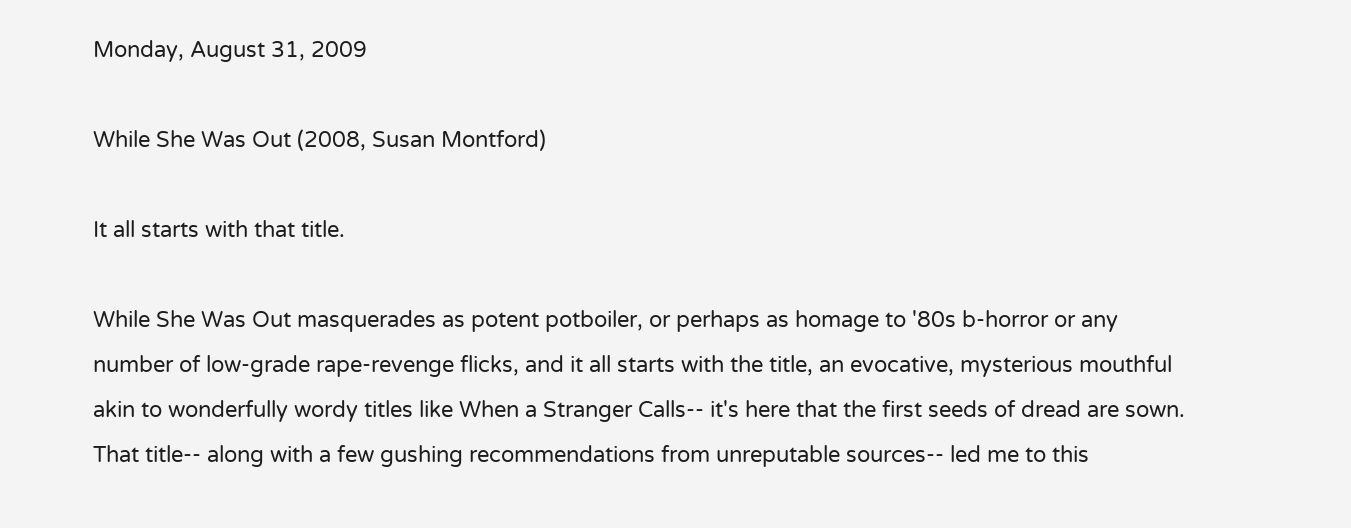Monday, August 31, 2009

While She Was Out (2008, Susan Montford)

It all starts with that title.

While She Was Out masquerades as potent potboiler, or perhaps as homage to '80s b-horror or any number of low-grade rape-revenge flicks, and it all starts with the title, an evocative, mysterious mouthful akin to wonderfully wordy titles like When a Stranger Calls-- it's here that the first seeds of dread are sown. That title-- along with a few gushing recommendations from unreputable sources-- led me to this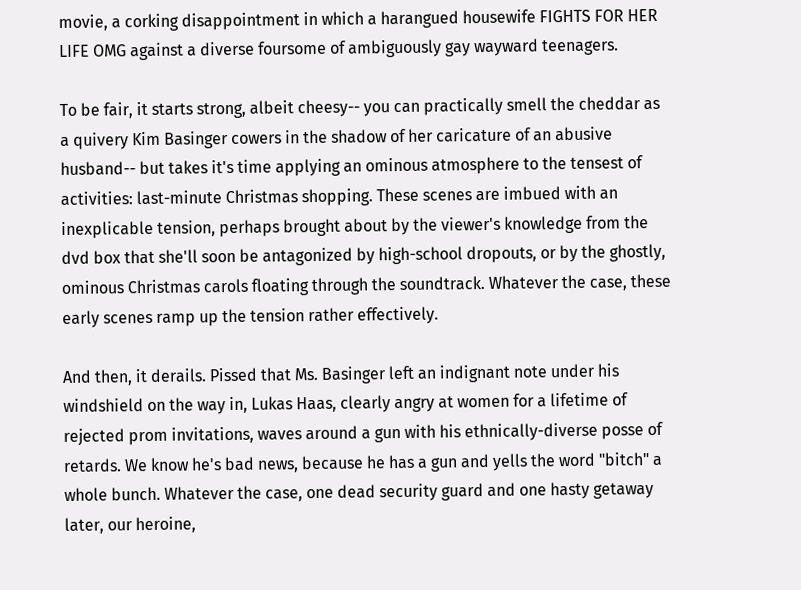movie, a corking disappointment in which a harangued housewife FIGHTS FOR HER LIFE OMG against a diverse foursome of ambiguously gay wayward teenagers.

To be fair, it starts strong, albeit cheesy-- you can practically smell the cheddar as a quivery Kim Basinger cowers in the shadow of her caricature of an abusive husband-- but takes it's time applying an ominous atmosphere to the tensest of activities: last-minute Christmas shopping. These scenes are imbued with an inexplicable tension, perhaps brought about by the viewer's knowledge from the dvd box that she'll soon be antagonized by high-school dropouts, or by the ghostly, ominous Christmas carols floating through the soundtrack. Whatever the case, these early scenes ramp up the tension rather effectively.

And then, it derails. Pissed that Ms. Basinger left an indignant note under his windshield on the way in, Lukas Haas, clearly angry at women for a lifetime of rejected prom invitations, waves around a gun with his ethnically-diverse posse of retards. We know he's bad news, because he has a gun and yells the word "bitch" a whole bunch. Whatever the case, one dead security guard and one hasty getaway later, our heroine,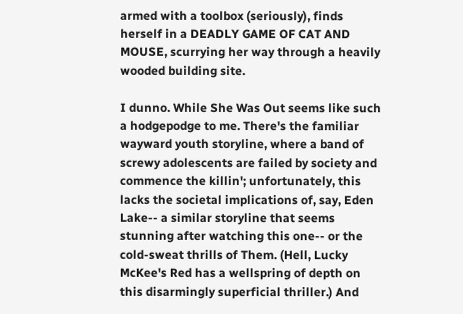armed with a toolbox (seriously), finds herself in a DEADLY GAME OF CAT AND MOUSE, scurrying her way through a heavily wooded building site.

I dunno. While She Was Out seems like such a hodgepodge to me. There's the familiar wayward youth storyline, where a band of screwy adolescents are failed by society and commence the killin'; unfortunately, this lacks the societal implications of, say, Eden Lake-- a similar storyline that seems stunning after watching this one-- or the cold-sweat thrills of Them. (Hell, Lucky McKee's Red has a wellspring of depth on this disarmingly superficial thriller.) And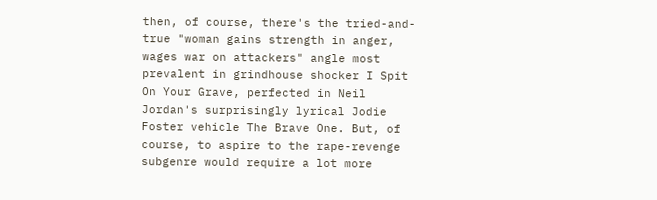then, of course, there's the tried-and-true "woman gains strength in anger, wages war on attackers" angle most prevalent in grindhouse shocker I Spit On Your Grave, perfected in Neil Jordan's surprisingly lyrical Jodie Foster vehicle The Brave One. But, of course, to aspire to the rape-revenge subgenre would require a lot more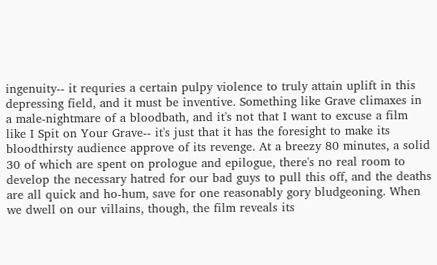ingenuity-- it requries a certain pulpy violence to truly attain uplift in this depressing field, and it must be inventive. Something like Grave climaxes in a male-nightmare of a bloodbath, and it's not that I want to excuse a film like I Spit on Your Grave-- it's just that it has the foresight to make its bloodthirsty audience approve of its revenge. At a breezy 80 minutes, a solid 30 of which are spent on prologue and epilogue, there's no real room to develop the necessary hatred for our bad guys to pull this off, and the deaths are all quick and ho-hum, save for one reasonably gory bludgeoning. When we dwell on our villains, though, the film reveals its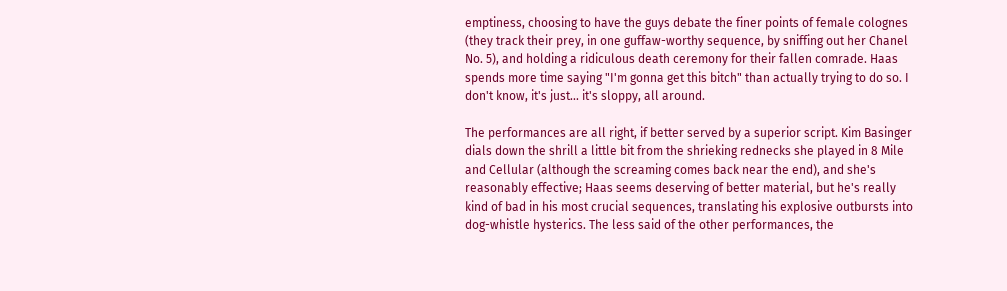emptiness, choosing to have the guys debate the finer points of female colognes (they track their prey, in one guffaw-worthy sequence, by sniffing out her Chanel No. 5), and holding a ridiculous death ceremony for their fallen comrade. Haas spends more time saying "I'm gonna get this bitch" than actually trying to do so. I don't know, it's just... it's sloppy, all around.

The performances are all right, if better served by a superior script. Kim Basinger dials down the shrill a little bit from the shrieking rednecks she played in 8 Mile and Cellular (although the screaming comes back near the end), and she's reasonably effective; Haas seems deserving of better material, but he's really kind of bad in his most crucial sequences, translating his explosive outbursts into dog-whistle hysterics. The less said of the other performances, the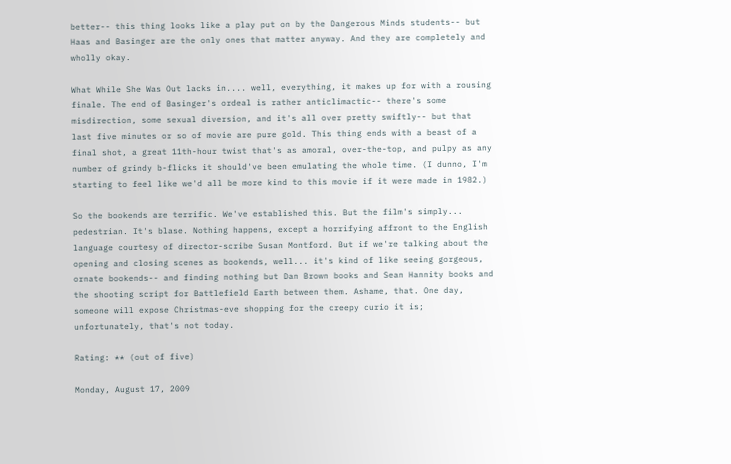better-- this thing looks like a play put on by the Dangerous Minds students-- but Haas and Basinger are the only ones that matter anyway. And they are completely and wholly okay.

What While She Was Out lacks in.... well, everything, it makes up for with a rousing finale. The end of Basinger's ordeal is rather anticlimactic-- there's some misdirection, some sexual diversion, and it's all over pretty swiftly-- but that last five minutes or so of movie are pure gold. This thing ends with a beast of a final shot, a great 11th-hour twist that's as amoral, over-the-top, and pulpy as any number of grindy b-flicks it should've been emulating the whole time. (I dunno, I'm starting to feel like we'd all be more kind to this movie if it were made in 1982.)

So the bookends are terrific. We've established this. But the film's simply... pedestrian. It's blase. Nothing happens, except a horrifying affront to the English language courtesy of director-scribe Susan Montford. But if we're talking about the opening and closing scenes as bookends, well... it's kind of like seeing gorgeous, ornate bookends-- and finding nothing but Dan Brown books and Sean Hannity books and the shooting script for Battlefield Earth between them. Ashame, that. One day, someone will expose Christmas-eve shopping for the creepy curio it is; unfortunately, that's not today.

Rating: ** (out of five)

Monday, August 17, 2009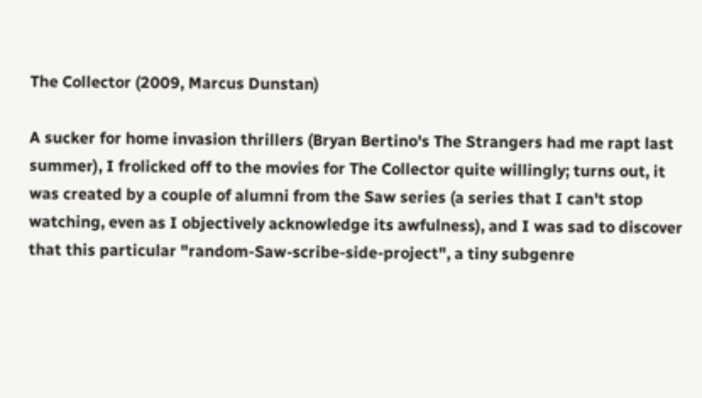The Collector (2009, Marcus Dunstan)

A sucker for home invasion thrillers (Bryan Bertino's The Strangers had me rapt last summer), I frolicked off to the movies for The Collector quite willingly; turns out, it was created by a couple of alumni from the Saw series (a series that I can't stop watching, even as I objectively acknowledge its awfulness), and I was sad to discover that this particular "random-Saw-scribe-side-project", a tiny subgenre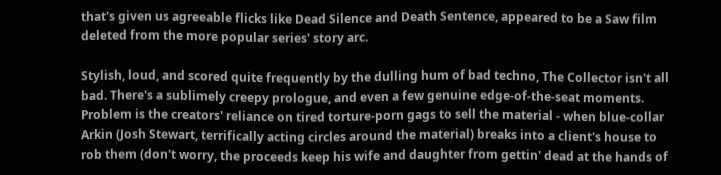that's given us agreeable flicks like Dead Silence and Death Sentence, appeared to be a Saw film deleted from the more popular series' story arc.

Stylish, loud, and scored quite frequently by the dulling hum of bad techno, The Collector isn't all bad. There's a sublimely creepy prologue, and even a few genuine edge-of-the-seat moments. Problem is the creators' reliance on tired torture-porn gags to sell the material - when blue-collar Arkin (Josh Stewart, terrifically acting circles around the material) breaks into a client's house to rob them (don't worry, the proceeds keep his wife and daughter from gettin' dead at the hands of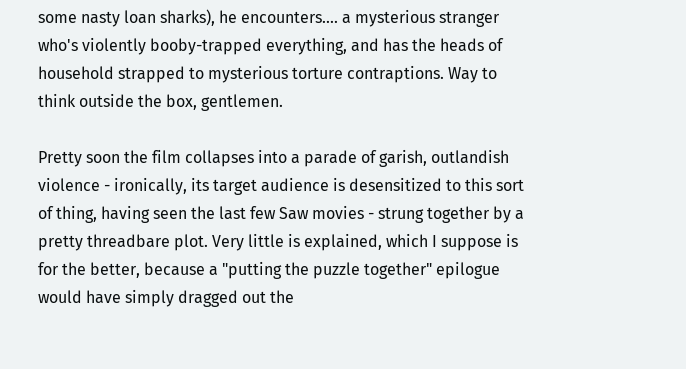some nasty loan sharks), he encounters.... a mysterious stranger who's violently booby-trapped everything, and has the heads of household strapped to mysterious torture contraptions. Way to think outside the box, gentlemen.

Pretty soon the film collapses into a parade of garish, outlandish violence - ironically, its target audience is desensitized to this sort of thing, having seen the last few Saw movies - strung together by a pretty threadbare plot. Very little is explained, which I suppose is for the better, because a "putting the puzzle together" epilogue would have simply dragged out the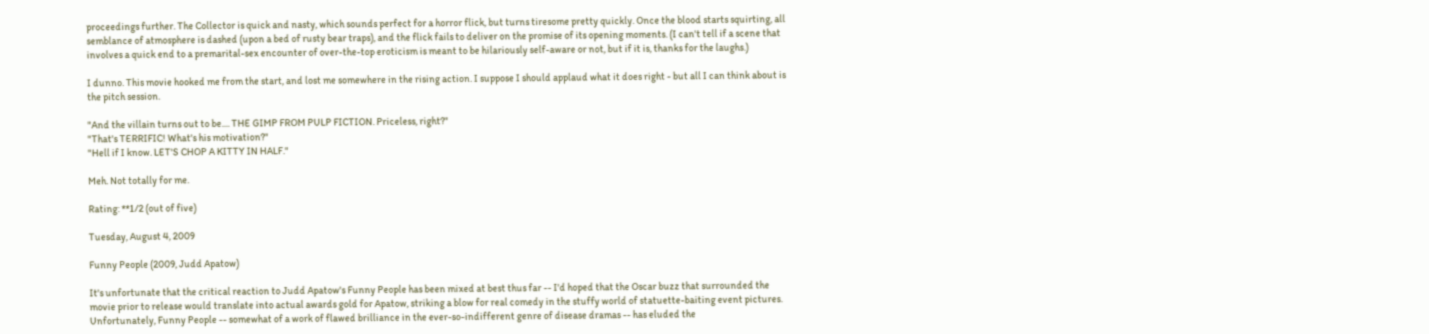proceedings further. The Collector is quick and nasty, which sounds perfect for a horror flick, but turns tiresome pretty quickly. Once the blood starts squirting, all semblance of atmosphere is dashed (upon a bed of rusty bear traps), and the flick fails to deliver on the promise of its opening moments. (I can't tell if a scene that involves a quick end to a premarital-sex encounter of over-the-top eroticism is meant to be hilariously self-aware or not, but if it is, thanks for the laughs.)

I dunno. This movie hooked me from the start, and lost me somewhere in the rising action. I suppose I should applaud what it does right - but all I can think about is the pitch session.

"And the villain turns out to be.... THE GIMP FROM PULP FICTION. Priceless, right?"
"That's TERRIFIC! What's his motivation?"
"Hell if I know. LET'S CHOP A KITTY IN HALF."

Meh. Not totally for me.

Rating: **1/2 (out of five)

Tuesday, August 4, 2009

Funny People (2009, Judd Apatow)

It's unfortunate that the critical reaction to Judd Apatow's Funny People has been mixed at best thus far -- I'd hoped that the Oscar buzz that surrounded the movie prior to release would translate into actual awards gold for Apatow, striking a blow for real comedy in the stuffy world of statuette-baiting event pictures. Unfortunately, Funny People -- somewhat of a work of flawed brilliance in the ever-so-indifferent genre of disease dramas -- has eluded the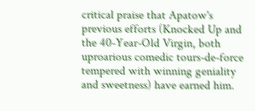critical praise that Apatow's previous efforts (Knocked Up and the 40-Year-Old Virgin, both uproarious comedic tours-de-force tempered with winning geniality and sweetness) have earned him.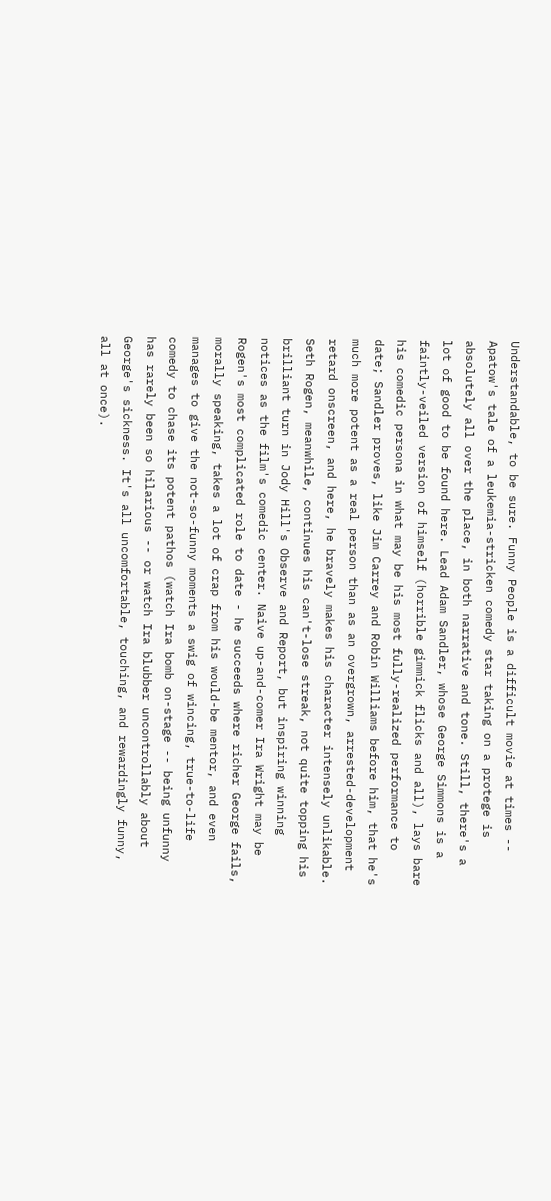Understandable, to be sure. Funny People is a difficult movie at times -- Apatow's tale of a leukemia-stricken comedy star taking on a protege is absolutely all over the place, in both narrative and tone. Still, there's a lot of good to be found here. Lead Adam Sandler, whose George Simmons is a faintly-veiled version of himself (horrible gimmick flicks and all), lays bare his comedic persona in what may be his most fully-realized performance to date; Sandler proves, like Jim Carrey and Robin Williams before him, that he's much more potent as a real person than as an overgrown, arrested-development retard onscreen, and here, he bravely makes his character intensely unlikable. Seth Rogen, meanwhile, continues his can't-lose streak, not quite topping his brilliant turn in Jody Hill's Observe and Report, but inspiring winning notices as the film's comedic center. Naive up-and-comer Ira Wright may be Rogen's most complicated role to date - he succeeds where richer George fails, morally speaking, takes a lot of crap from his would-be mentor, and even manages to give the not-so-funny moments a swig of wincing, true-to-life comedy to chase its potent pathos (watch Ira bomb on-stage -- being unfunny has rarely been so hilarious -- or watch Ira blubber uncontrollably about George's sickness. It's all uncomfortable, touching, and rewardingly funny, all at once).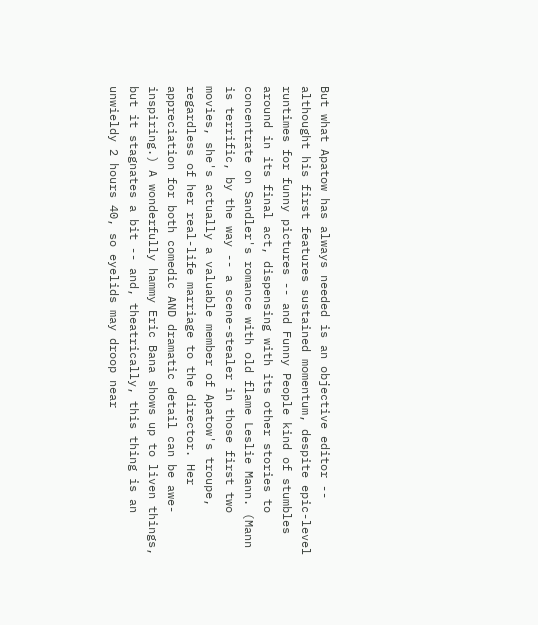But what Apatow has always needed is an objective editor -- althought his first features sustained momentum, despite epic-level runtimes for funny pictures -- and Funny People kind of stumbles around in its final act, dispensing with its other stories to concentrate on Sandler's romance with old flame Leslie Mann. (Mann is terrific, by the way -- a scene-stealer in those first two movies, she's actually a valuable member of Apatow's troupe, regardless of her real-life marriage to the director. Her appreciation for both comedic AND dramatic detail can be awe-inspiring.) A wonderfully hammy Eric Bana shows up to liven things, but it stagnates a bit -- and, theatrically, this thing is an unwieldy 2 hours 40, so eyelids may droop near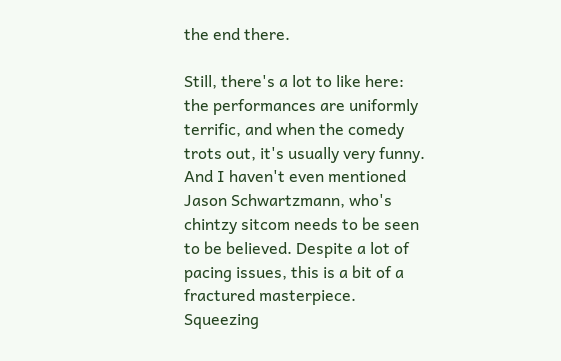the end there.

Still, there's a lot to like here: the performances are uniformly terrific, and when the comedy trots out, it's usually very funny. And I haven't even mentioned Jason Schwartzmann, who's chintzy sitcom needs to be seen to be believed. Despite a lot of pacing issues, this is a bit of a fractured masterpiece. Squeezing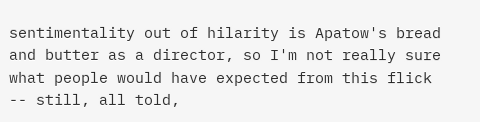sentimentality out of hilarity is Apatow's bread and butter as a director, so I'm not really sure what people would have expected from this flick -- still, all told,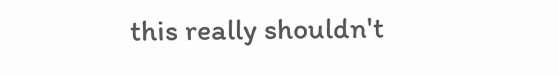this really shouldn't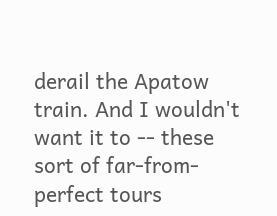derail the Apatow train. And I wouldn't want it to -- these sort of far-from-perfect tours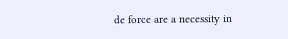de force are a necessity in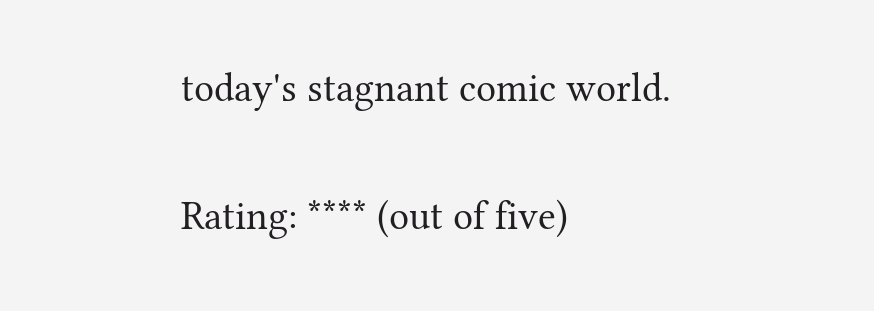today's stagnant comic world.

Rating: **** (out of five)